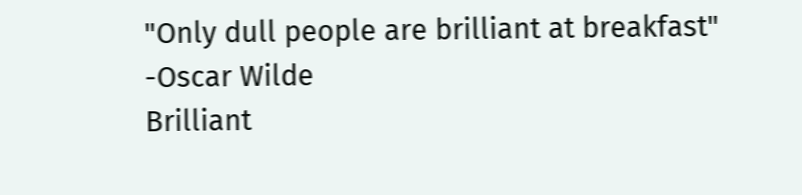"Only dull people are brilliant at breakfast"
-Oscar Wilde
Brilliant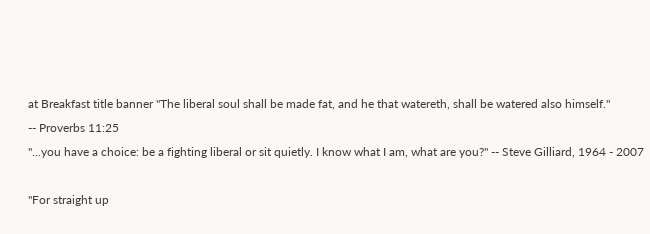at Breakfast title banner "The liberal soul shall be made fat, and he that watereth, shall be watered also himself."
-- Proverbs 11:25
"...you have a choice: be a fighting liberal or sit quietly. I know what I am, what are you?" -- Steve Gilliard, 1964 - 2007

"For straight up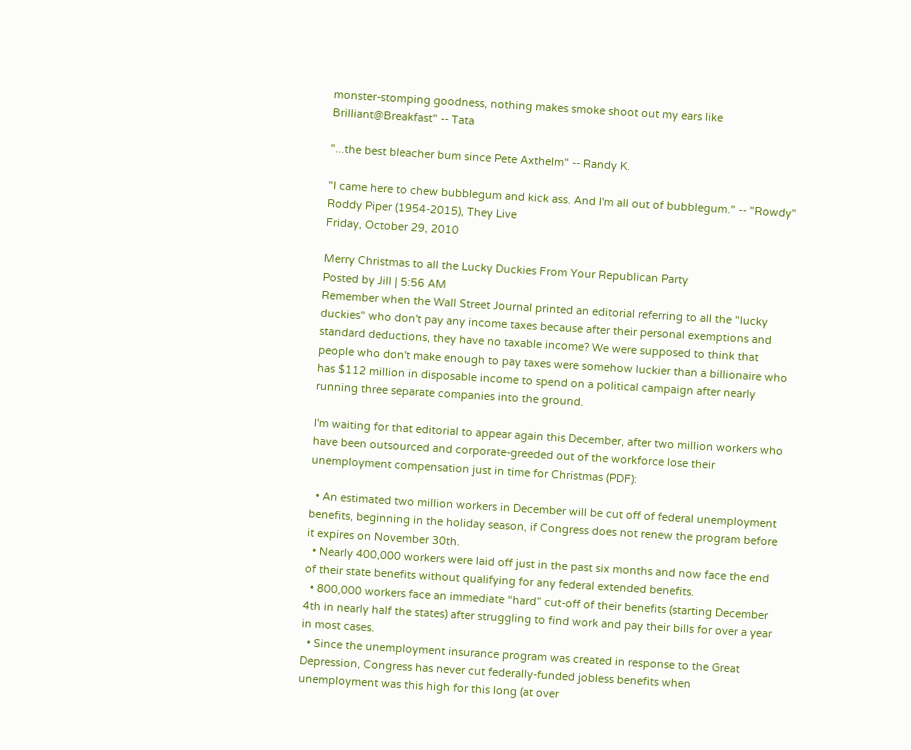monster-stomping goodness, nothing makes smoke shoot out my ears like Brilliant@Breakfast" -- Tata

"...the best bleacher bum since Pete Axthelm" -- Randy K.

"I came here to chew bubblegum and kick ass. And I'm all out of bubblegum." -- "Rowdy" Roddy Piper (1954-2015), They Live
Friday, October 29, 2010

Merry Christmas to all the Lucky Duckies From Your Republican Party
Posted by Jill | 5:56 AM
Remember when the Wall Street Journal printed an editorial referring to all the "lucky duckies" who don't pay any income taxes because after their personal exemptions and standard deductions, they have no taxable income? We were supposed to think that people who don't make enough to pay taxes were somehow luckier than a billionaire who has $112 million in disposable income to spend on a political campaign after nearly running three separate companies into the ground.

I'm waiting for that editorial to appear again this December, after two million workers who have been outsourced and corporate-greeded out of the workforce lose their unemployment compensation just in time for Christmas (PDF):

  • An estimated two million workers in December will be cut off of federal unemployment benefits, beginning in the holiday season, if Congress does not renew the program before it expires on November 30th.
  • Nearly 400,000 workers were laid off just in the past six months and now face the end of their state benefits without qualifying for any federal extended benefits.
  • 800,000 workers face an immediate “hard” cut-off of their benefits (starting December 4th in nearly half the states) after struggling to find work and pay their bills for over a year in most cases.
  • Since the unemployment insurance program was created in response to the Great Depression, Congress has never cut federally-funded jobless benefits when unemployment was this high for this long (at over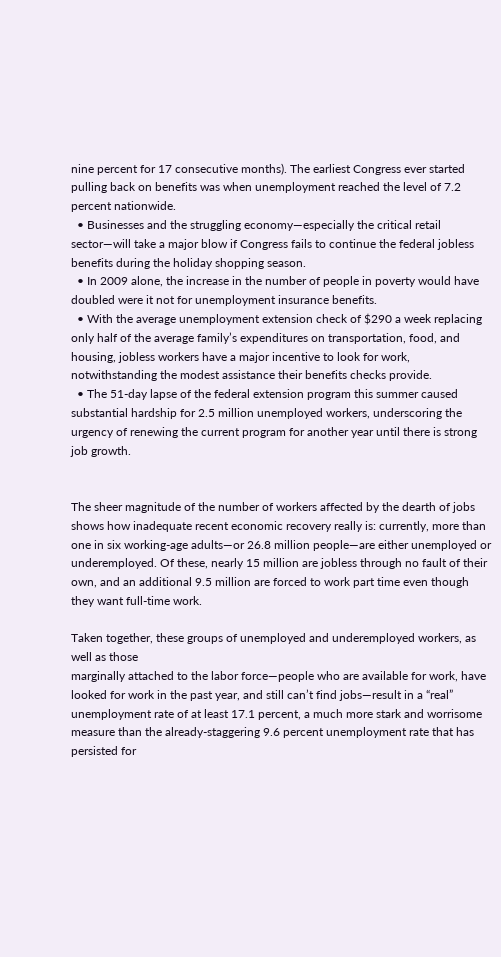nine percent for 17 consecutive months). The earliest Congress ever started pulling back on benefits was when unemployment reached the level of 7.2 percent nationwide.
  • Businesses and the struggling economy—especially the critical retail sector—will take a major blow if Congress fails to continue the federal jobless benefits during the holiday shopping season.
  • In 2009 alone, the increase in the number of people in poverty would have doubled were it not for unemployment insurance benefits.
  • With the average unemployment extension check of $290 a week replacing only half of the average family’s expenditures on transportation, food, and housing, jobless workers have a major incentive to look for work, notwithstanding the modest assistance their benefits checks provide.
  • The 51-day lapse of the federal extension program this summer caused substantial hardship for 2.5 million unemployed workers, underscoring the urgency of renewing the current program for another year until there is strong job growth.


The sheer magnitude of the number of workers affected by the dearth of jobs shows how inadequate recent economic recovery really is: currently, more than one in six working-age adults—or 26.8 million people—are either unemployed or underemployed. Of these, nearly 15 million are jobless through no fault of their own, and an additional 9.5 million are forced to work part time even though they want full-time work.

Taken together, these groups of unemployed and underemployed workers, as well as those
marginally attached to the labor force—people who are available for work, have looked for work in the past year, and still can’t find jobs—result in a “real” unemployment rate of at least 17.1 percent, a much more stark and worrisome measure than the already-staggering 9.6 percent unemployment rate that has persisted for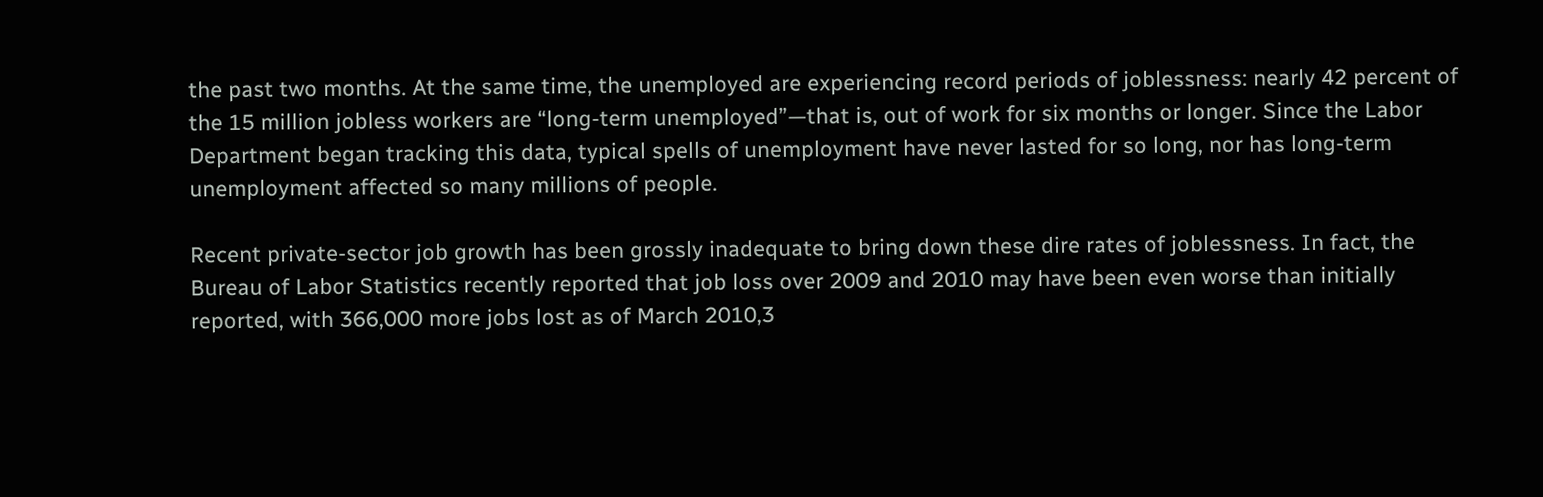the past two months. At the same time, the unemployed are experiencing record periods of joblessness: nearly 42 percent of the 15 million jobless workers are “long-term unemployed”—that is, out of work for six months or longer. Since the Labor Department began tracking this data, typical spells of unemployment have never lasted for so long, nor has long-term
unemployment affected so many millions of people.

Recent private-sector job growth has been grossly inadequate to bring down these dire rates of joblessness. In fact, the Bureau of Labor Statistics recently reported that job loss over 2009 and 2010 may have been even worse than initially reported, with 366,000 more jobs lost as of March 2010,3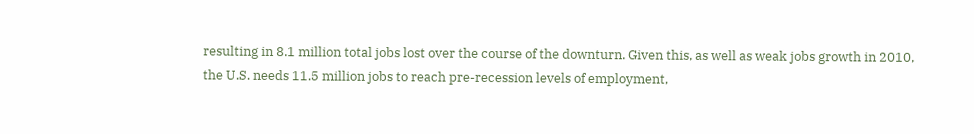resulting in 8.1 million total jobs lost over the course of the downturn. Given this, as well as weak jobs growth in 2010, the U.S. needs 11.5 million jobs to reach pre-recession levels of employment,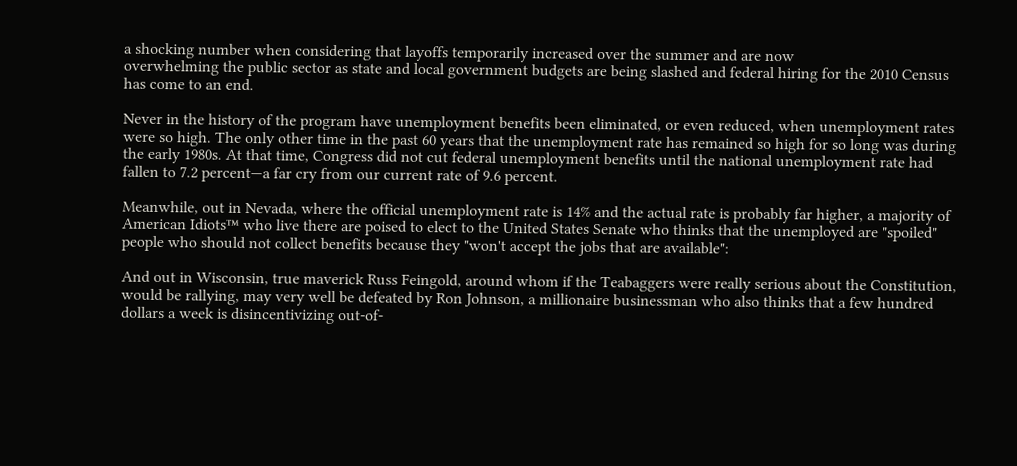a shocking number when considering that layoffs temporarily increased over the summer and are now
overwhelming the public sector as state and local government budgets are being slashed and federal hiring for the 2010 Census has come to an end.

Never in the history of the program have unemployment benefits been eliminated, or even reduced, when unemployment rates were so high. The only other time in the past 60 years that the unemployment rate has remained so high for so long was during the early 1980s. At that time, Congress did not cut federal unemployment benefits until the national unemployment rate had fallen to 7.2 percent—a far cry from our current rate of 9.6 percent.

Meanwhile, out in Nevada, where the official unemployment rate is 14% and the actual rate is probably far higher, a majority of American Idiots™ who live there are poised to elect to the United States Senate who thinks that the unemployed are "spoiled" people who should not collect benefits because they "won't accept the jobs that are available":

And out in Wisconsin, true maverick Russ Feingold, around whom if the Teabaggers were really serious about the Constitution, would be rallying, may very well be defeated by Ron Johnson, a millionaire businessman who also thinks that a few hundred dollars a week is disincentivizing out-of-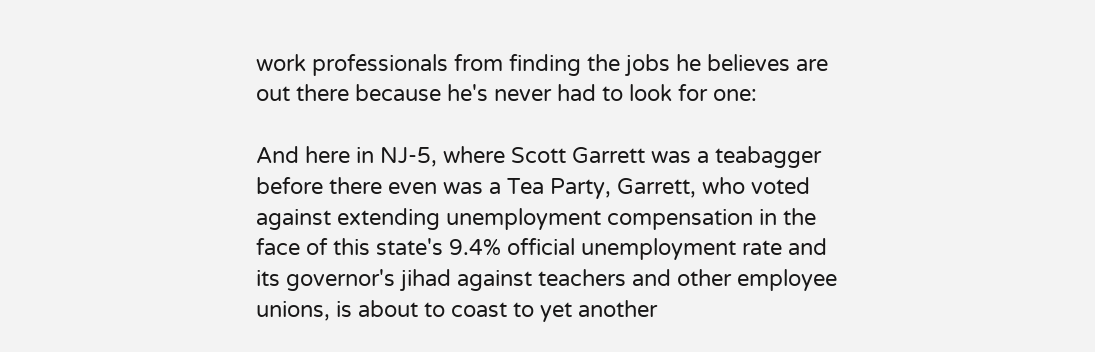work professionals from finding the jobs he believes are out there because he's never had to look for one:

And here in NJ-5, where Scott Garrett was a teabagger before there even was a Tea Party, Garrett, who voted against extending unemployment compensation in the face of this state's 9.4% official unemployment rate and its governor's jihad against teachers and other employee unions, is about to coast to yet another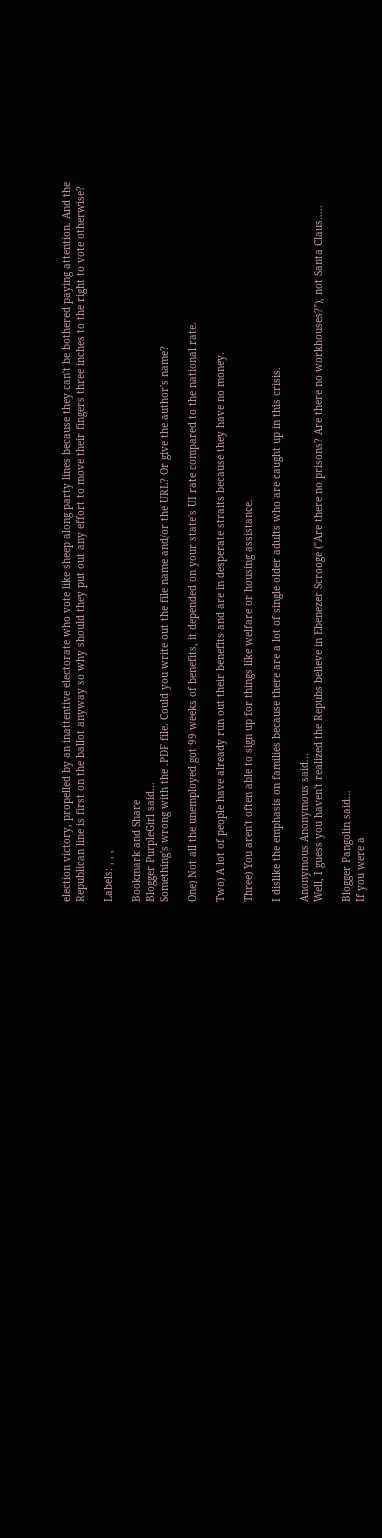election victory, propelled by an inattentive electorate who vote like sheep along party lines because they can't be bothered paying attention. And the Republican line is first on the ballot anyway so why should they put out any effort to move their fingers three inches to the right to vote otherwise?

Labels: , , ,

Bookmark and Share
Blogger PurpleGirl said...
Something's wrong with the .PDF file. Could you write out the file name and/or the URL? Or give the author's name?

One) Not all the unemployed got 99 weeks of benefits, it depended on your state's UI rate compared to the national rate.

Two) A lot of people have already run out their benefits and are in desperate straits because they have no money.

Three) You aren't often able to sign up for things like welfare or housing assistance.

I dislike the emphasis on families because there are a lot of single older adults who are caught up in this crisis.

Anonymous Anonymous said...
Well, I guess you haven't realized the Repubs believe in Ebenezer Scrooge ("Are there no prisons? Are there no workhouses?"), not Santa Claus.....

Blogger Pangolin said...
If you were a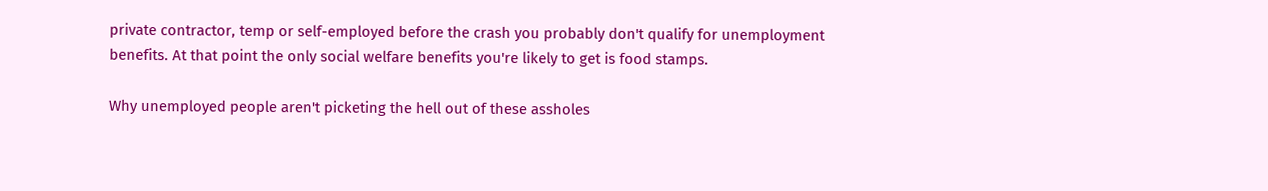private contractor, temp or self-employed before the crash you probably don't qualify for unemployment benefits. At that point the only social welfare benefits you're likely to get is food stamps.

Why unemployed people aren't picketing the hell out of these assholes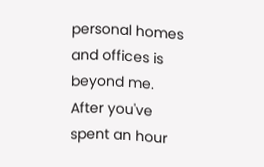personal homes and offices is beyond me. After you've spent an hour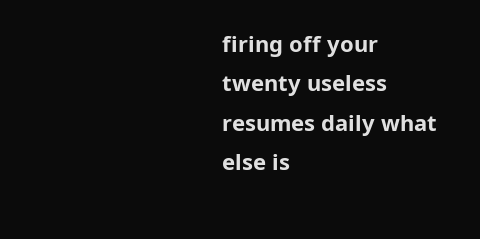firing off your twenty useless resumes daily what else is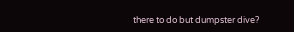there to do but dumpster dive?